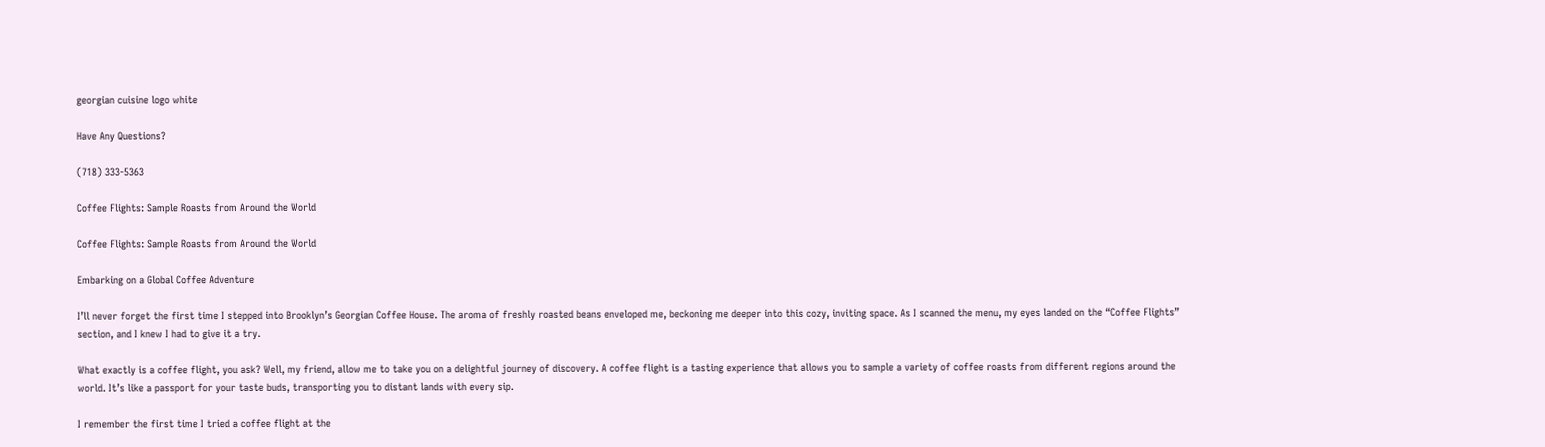georgian cuisine logo white

Have Any Questions?

(718) 333-5363

Coffee Flights: Sample Roasts from Around the World

Coffee Flights: Sample Roasts from Around the World

Embarking on a Global Coffee Adventure

I’ll never forget the first time I stepped into Brooklyn’s Georgian Coffee House. The aroma of freshly roasted beans enveloped me, beckoning me deeper into this cozy, inviting space. As I scanned the menu, my eyes landed on the “Coffee Flights” section, and I knew I had to give it a try.

What exactly is a coffee flight, you ask? Well, my friend, allow me to take you on a delightful journey of discovery. A coffee flight is a tasting experience that allows you to sample a variety of coffee roasts from different regions around the world. It’s like a passport for your taste buds, transporting you to distant lands with every sip.

I remember the first time I tried a coffee flight at the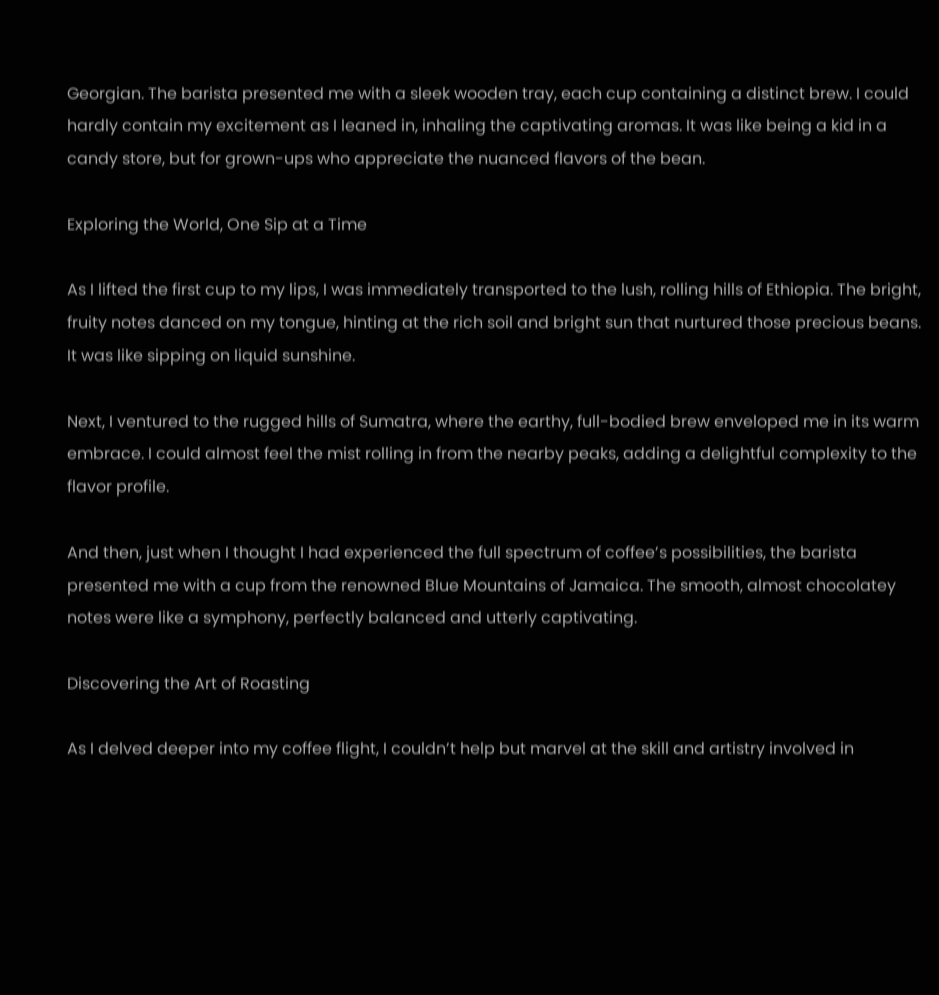Georgian. The barista presented me with a sleek wooden tray, each cup containing a distinct brew. I could hardly contain my excitement as I leaned in, inhaling the captivating aromas. It was like being a kid in a candy store, but for grown-ups who appreciate the nuanced flavors of the bean.

Exploring the World, One Sip at a Time

As I lifted the first cup to my lips, I was immediately transported to the lush, rolling hills of Ethiopia. The bright, fruity notes danced on my tongue, hinting at the rich soil and bright sun that nurtured those precious beans. It was like sipping on liquid sunshine.

Next, I ventured to the rugged hills of Sumatra, where the earthy, full-bodied brew enveloped me in its warm embrace. I could almost feel the mist rolling in from the nearby peaks, adding a delightful complexity to the flavor profile.

And then, just when I thought I had experienced the full spectrum of coffee’s possibilities, the barista presented me with a cup from the renowned Blue Mountains of Jamaica. The smooth, almost chocolatey notes were like a symphony, perfectly balanced and utterly captivating.

Discovering the Art of Roasting

As I delved deeper into my coffee flight, I couldn’t help but marvel at the skill and artistry involved in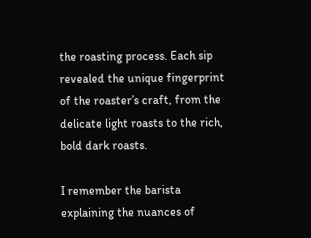the roasting process. Each sip revealed the unique fingerprint of the roaster’s craft, from the delicate light roasts to the rich, bold dark roasts.

I remember the barista explaining the nuances of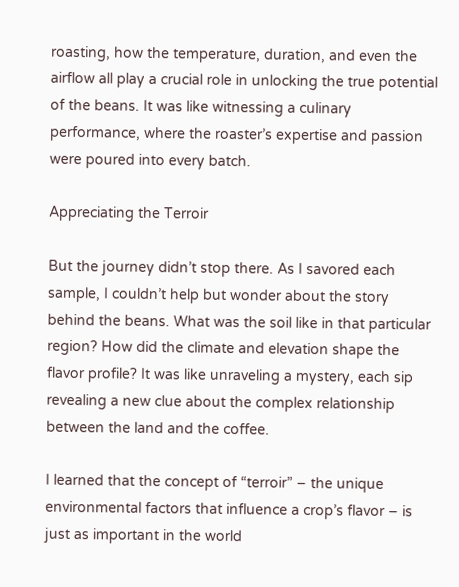roasting, how the temperature, duration, and even the airflow all play a crucial role in unlocking the true potential of the beans. It was like witnessing a culinary performance, where the roaster’s expertise and passion were poured into every batch.

Appreciating the Terroir

But the journey didn’t stop there. As I savored each sample, I couldn’t help but wonder about the story behind the beans. What was the soil like in that particular region? How did the climate and elevation shape the flavor profile? It was like unraveling a mystery, each sip revealing a new clue about the complex relationship between the land and the coffee.

I learned that the concept of “terroir” – the unique environmental factors that influence a crop’s flavor – is just as important in the world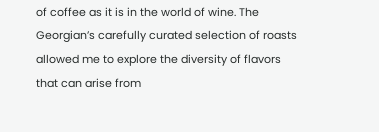of coffee as it is in the world of wine. The Georgian’s carefully curated selection of roasts allowed me to explore the diversity of flavors that can arise from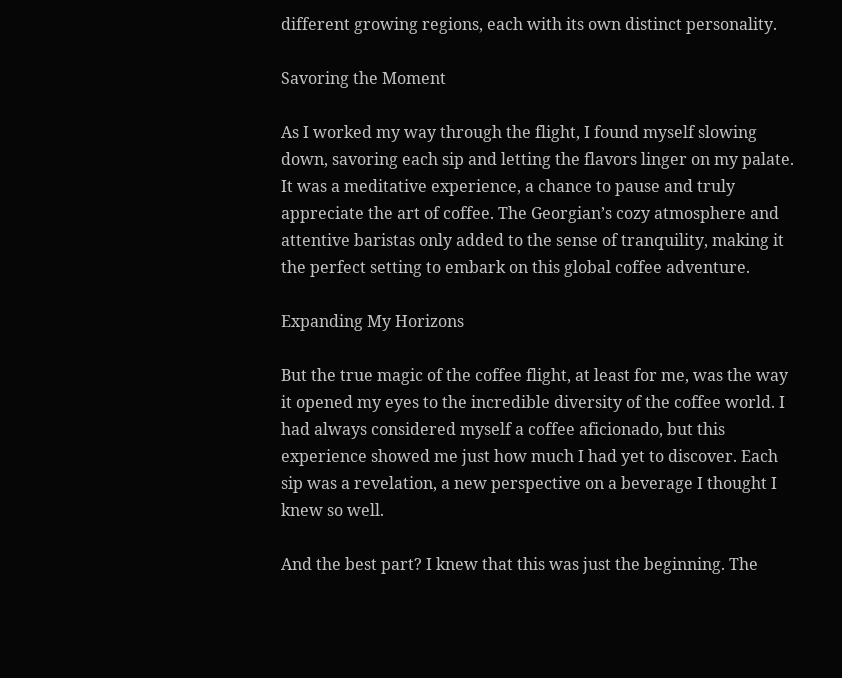different growing regions, each with its own distinct personality.

Savoring the Moment

As I worked my way through the flight, I found myself slowing down, savoring each sip and letting the flavors linger on my palate. It was a meditative experience, a chance to pause and truly appreciate the art of coffee. The Georgian’s cozy atmosphere and attentive baristas only added to the sense of tranquility, making it the perfect setting to embark on this global coffee adventure.

Expanding My Horizons

But the true magic of the coffee flight, at least for me, was the way it opened my eyes to the incredible diversity of the coffee world. I had always considered myself a coffee aficionado, but this experience showed me just how much I had yet to discover. Each sip was a revelation, a new perspective on a beverage I thought I knew so well.

And the best part? I knew that this was just the beginning. The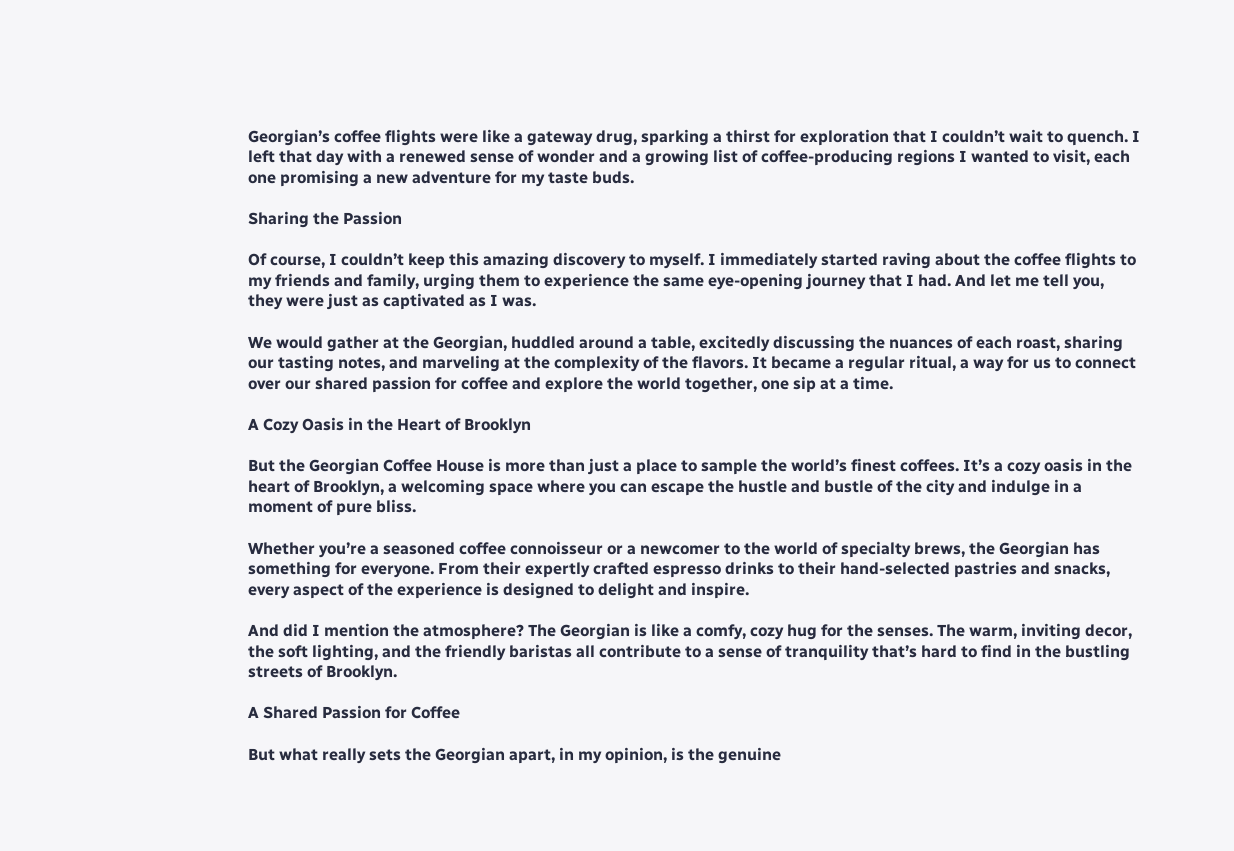Georgian’s coffee flights were like a gateway drug, sparking a thirst for exploration that I couldn’t wait to quench. I left that day with a renewed sense of wonder and a growing list of coffee-producing regions I wanted to visit, each one promising a new adventure for my taste buds.

Sharing the Passion

Of course, I couldn’t keep this amazing discovery to myself. I immediately started raving about the coffee flights to my friends and family, urging them to experience the same eye-opening journey that I had. And let me tell you, they were just as captivated as I was.

We would gather at the Georgian, huddled around a table, excitedly discussing the nuances of each roast, sharing our tasting notes, and marveling at the complexity of the flavors. It became a regular ritual, a way for us to connect over our shared passion for coffee and explore the world together, one sip at a time.

A Cozy Oasis in the Heart of Brooklyn

But the Georgian Coffee House is more than just a place to sample the world’s finest coffees. It’s a cozy oasis in the heart of Brooklyn, a welcoming space where you can escape the hustle and bustle of the city and indulge in a moment of pure bliss.

Whether you’re a seasoned coffee connoisseur or a newcomer to the world of specialty brews, the Georgian has something for everyone. From their expertly crafted espresso drinks to their hand-selected pastries and snacks, every aspect of the experience is designed to delight and inspire.

And did I mention the atmosphere? The Georgian is like a comfy, cozy hug for the senses. The warm, inviting decor, the soft lighting, and the friendly baristas all contribute to a sense of tranquility that’s hard to find in the bustling streets of Brooklyn.

A Shared Passion for Coffee

But what really sets the Georgian apart, in my opinion, is the genuine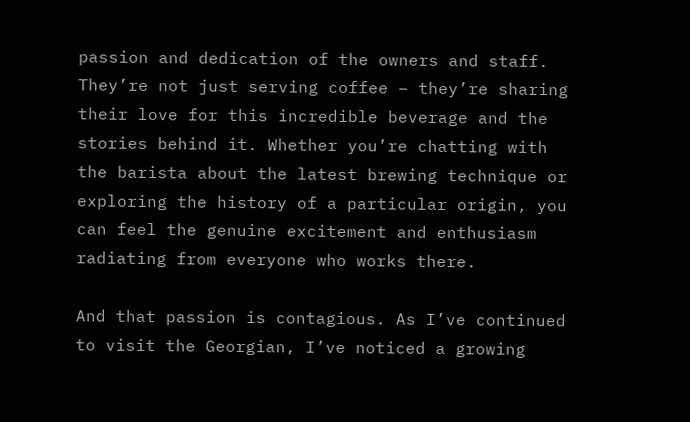passion and dedication of the owners and staff. They’re not just serving coffee – they’re sharing their love for this incredible beverage and the stories behind it. Whether you’re chatting with the barista about the latest brewing technique or exploring the history of a particular origin, you can feel the genuine excitement and enthusiasm radiating from everyone who works there.

And that passion is contagious. As I’ve continued to visit the Georgian, I’ve noticed a growing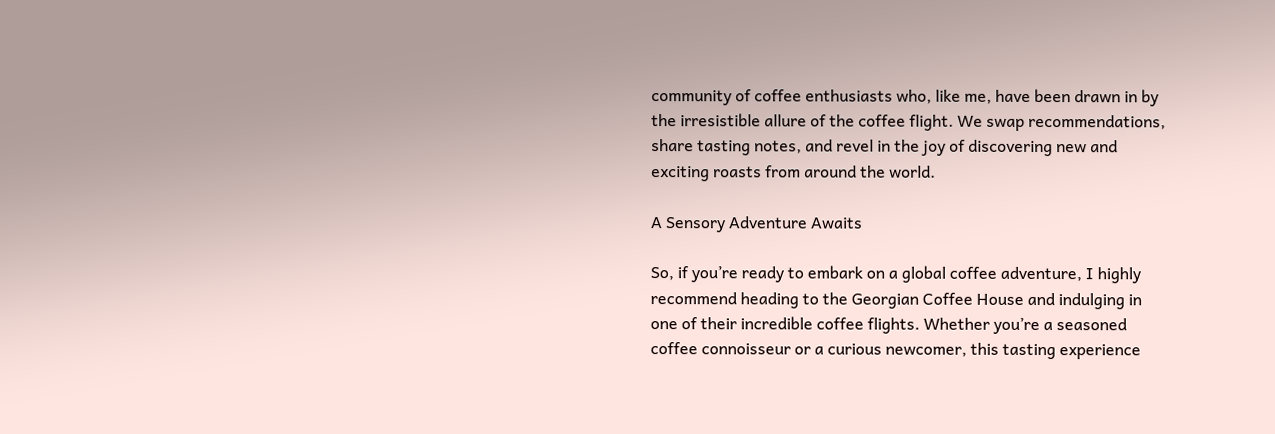community of coffee enthusiasts who, like me, have been drawn in by the irresistible allure of the coffee flight. We swap recommendations, share tasting notes, and revel in the joy of discovering new and exciting roasts from around the world.

A Sensory Adventure Awaits

So, if you’re ready to embark on a global coffee adventure, I highly recommend heading to the Georgian Coffee House and indulging in one of their incredible coffee flights. Whether you’re a seasoned coffee connoisseur or a curious newcomer, this tasting experience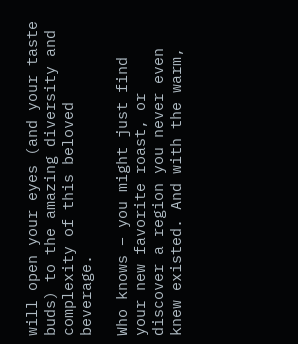will open your eyes (and your taste buds) to the amazing diversity and complexity of this beloved beverage.

Who knows – you might just find your new favorite roast, or discover a region you never even knew existed. And with the warm,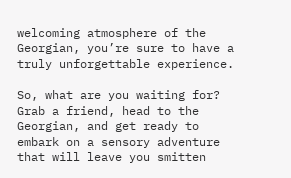welcoming atmosphere of the Georgian, you’re sure to have a truly unforgettable experience.

So, what are you waiting for? Grab a friend, head to the Georgian, and get ready to embark on a sensory adventure that will leave you smitten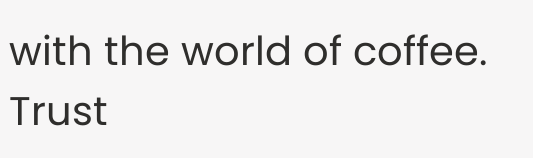with the world of coffee. Trust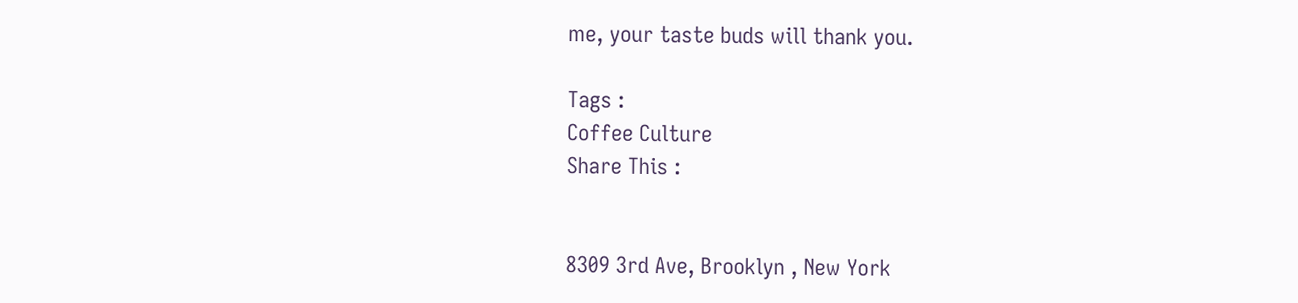me, your taste buds will thank you.

Tags :
Coffee Culture
Share This :


8309 3rd Ave, Brooklyn , New York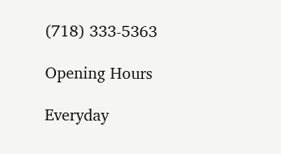(718) 333-5363

Opening Hours

Everyday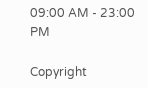09:00 AM - 23:00 PM

Copyright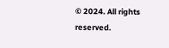© 2024. All rights reserved.